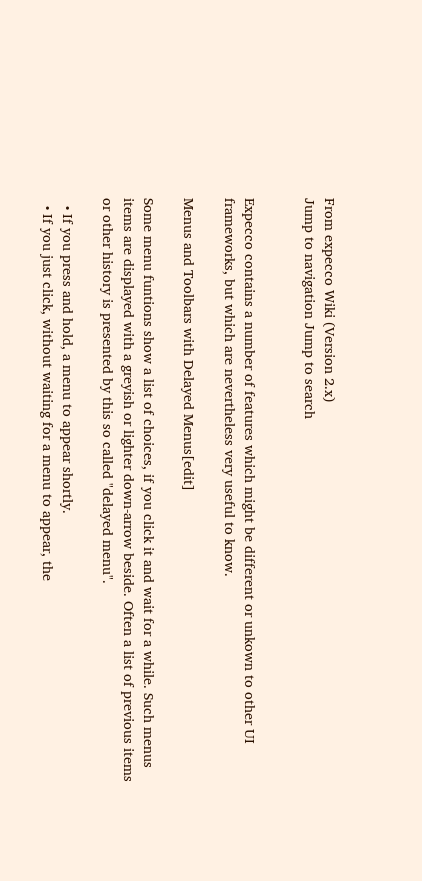From expecco Wiki (Version 2.x)
Jump to navigation Jump to search


Expecco contains a number of features which might be different or unkown to other UI frameworks, but which are nevertheless very useful to know.

Menus and Toolbars with Delayed Menus[edit]

Some menu funtions show a list of choices, if you click it and wait for a while. Such menus items are displayed with a greyish or lighter down-arrow beside. Often a list of previous items or other history is presented by this so called "delayed menu".

  • If you press and hold, a menu to appear shortly.
  • If you just click, without waiting for a menu to appear, the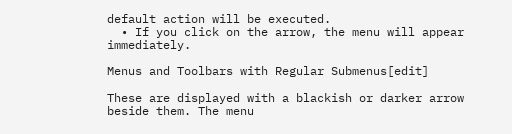default action will be executed.
  • If you click on the arrow, the menu will appear immediately.

Menus and Toolbars with Regular Submenus[edit]

These are displayed with a blackish or darker arrow beside them. The menu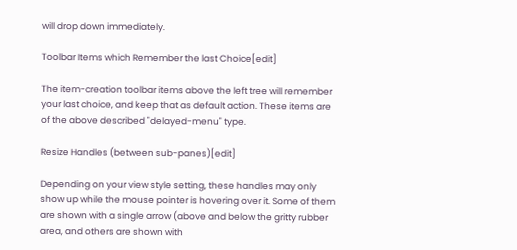will drop down immediately.

Toolbar Items which Remember the last Choice[edit]

The item-creation toolbar items above the left tree will remember your last choice, and keep that as default action. These items are of the above described "delayed-menu" type.

Resize Handles (between sub-panes)[edit]

Depending on your view style setting, these handles may only show up while the mouse pointer is hovering over it. Some of them are shown with a single arrow (above and below the gritty rubber area, and others are shown with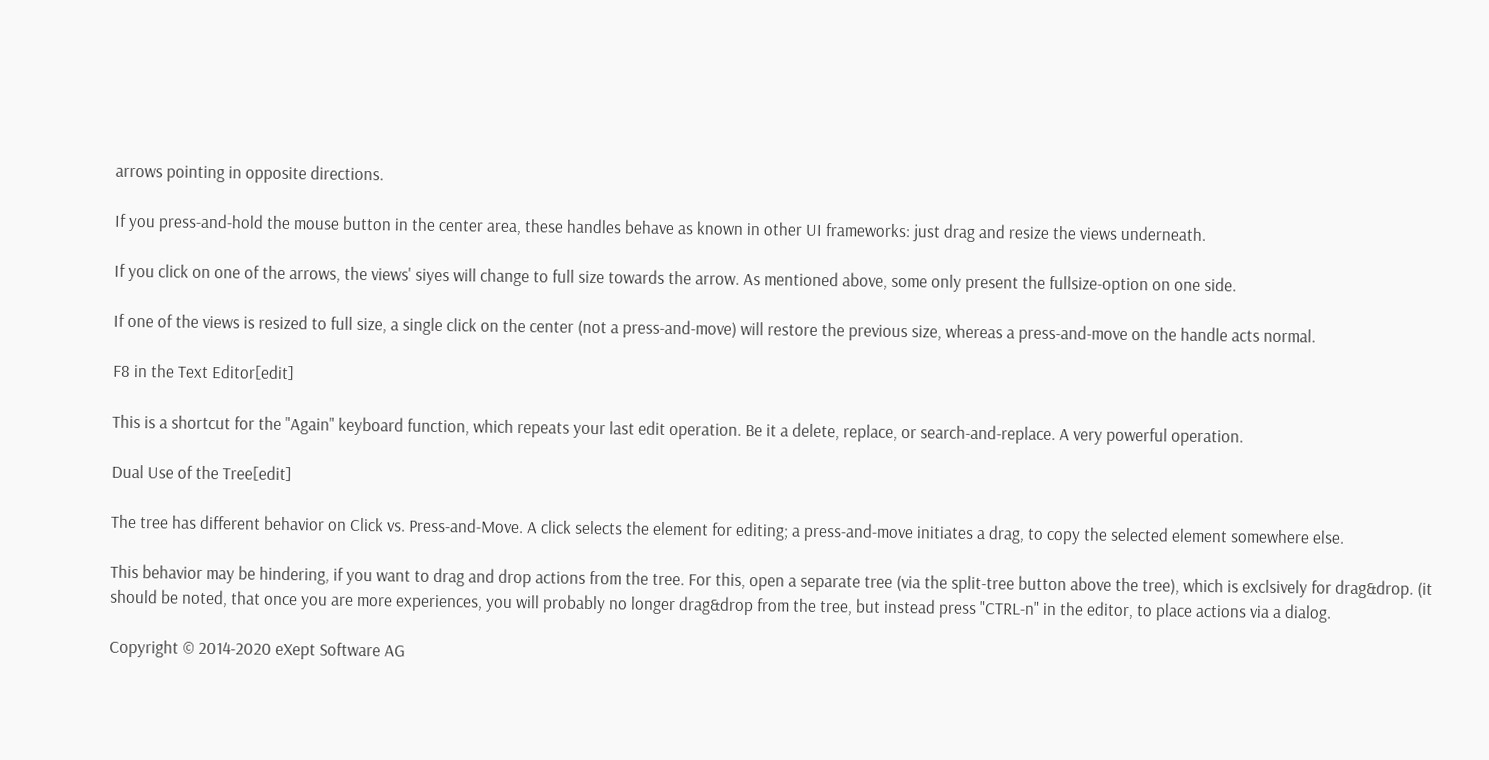arrows pointing in opposite directions.

If you press-and-hold the mouse button in the center area, these handles behave as known in other UI frameworks: just drag and resize the views underneath.

If you click on one of the arrows, the views' siyes will change to full size towards the arrow. As mentioned above, some only present the fullsize-option on one side.

If one of the views is resized to full size, a single click on the center (not a press-and-move) will restore the previous size, whereas a press-and-move on the handle acts normal.

F8 in the Text Editor[edit]

This is a shortcut for the "Again" keyboard function, which repeats your last edit operation. Be it a delete, replace, or search-and-replace. A very powerful operation.

Dual Use of the Tree[edit]

The tree has different behavior on Click vs. Press-and-Move. A click selects the element for editing; a press-and-move initiates a drag, to copy the selected element somewhere else.

This behavior may be hindering, if you want to drag and drop actions from the tree. For this, open a separate tree (via the split-tree button above the tree), which is exclsively for drag&drop. (it should be noted, that once you are more experiences, you will probably no longer drag&drop from the tree, but instead press "CTRL-n" in the editor, to place actions via a dialog.

Copyright © 2014-2020 eXept Software AG